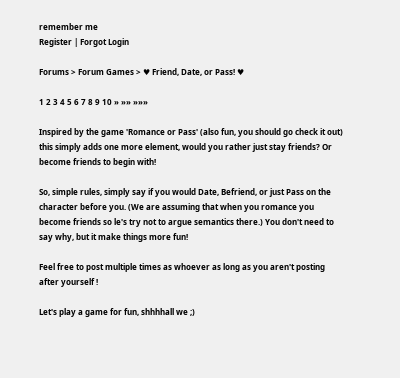remember me
Register | Forgot Login

Forums > Forum Games > ♥ Friend, Date, or Pass! ♥

1 2 3 4 5 6 7 8 9 10 » »» »»»

Inspired by the game 'Romance or Pass' (also fun, you should go check it out) this simply adds one more element, would you rather just stay friends? Or become friends to begin with!

So, simple rules, simply say if you would Date, Befriend, or just Pass on the character before you. (We are assuming that when you romance you become friends so le's try not to argue semantics there.) You don't need to say why, but it make things more fun!

Feel free to post multiple times as whoever as long as you aren't posting after yourself !

Let's play a game for fun, shhhhall we ;)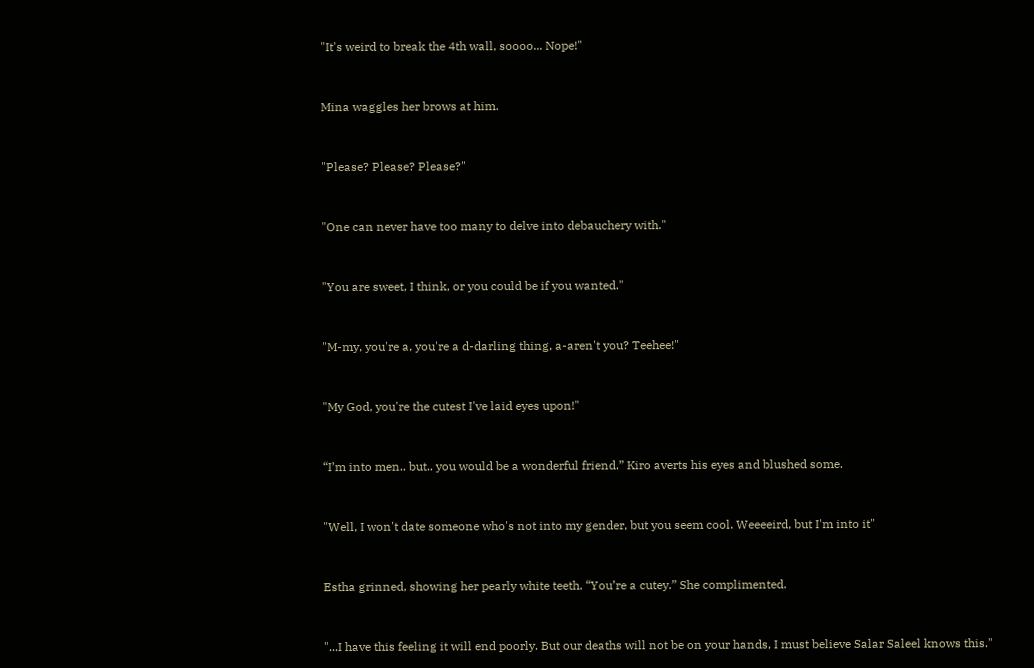"It's weird to break the 4th wall, soooo... Nope!"


Mina waggles her brows at him.


"Please? Please? Please?"


"One can never have too many to delve into debauchery with."


"You are sweet, I think, or you could be if you wanted."


"M-my, you're a, you're a d-darling thing, a-aren't you? Teehee!"


"My God, you're the cutest I've laid eyes upon!"


“I’m into men.. but.. you would be a wonderful friend.” Kiro averts his eyes and blushed some.


"Well, I won't date someone who's not into my gender, but you seem cool. Weeeeird, but I'm into it"


Estha grinned, showing her pearly white teeth. “You’re a cutey.” She complimented.


"...I have this feeling it will end poorly. But our deaths will not be on your hands, I must believe Salar Saleel knows this."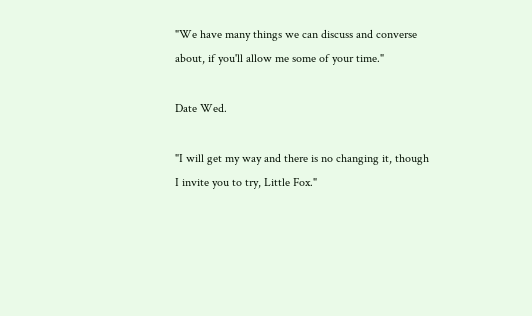"We have many things we can discuss and converse about, if you'll allow me some of your time."

Date Wed.

"I will get my way and there is no changing it, though I invite you to try, Little Fox."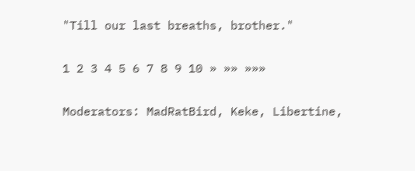"Till our last breaths, brother."

1 2 3 4 5 6 7 8 9 10 » »» »»»

Moderators: MadRatBird, Keke, Libertine,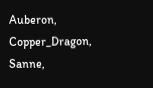Auberon, Copper_Dragon, Sanne,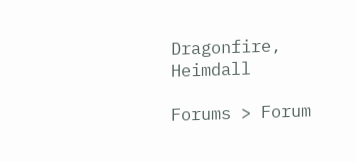Dragonfire, Heimdall

Forums > Forum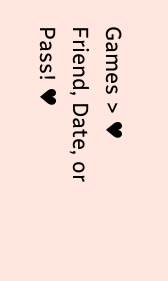Games > ♥ Friend, Date, or Pass! ♥